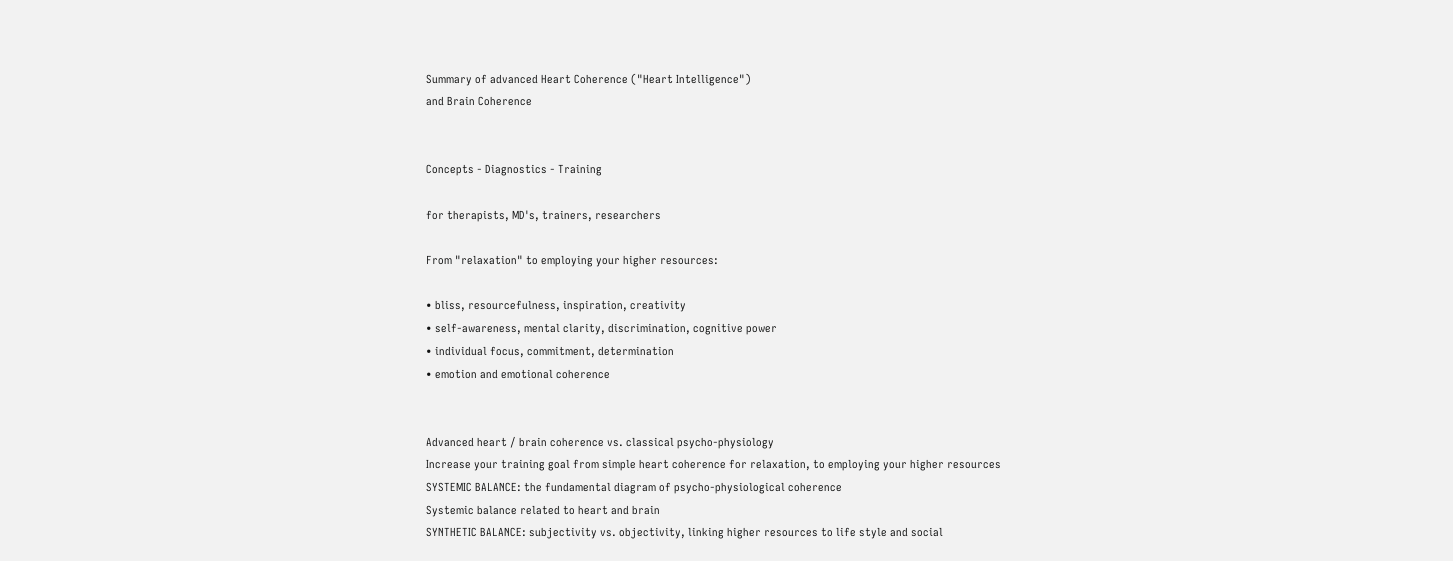Summary of advanced Heart Coherence ("Heart Intelligence")
and Brain Coherence


Concepts - Diagnostics - Training

for therapists, MD's, trainers, researchers

From "relaxation" to employing your higher resources:

• bliss, resourcefulness, inspiration, creativity
• self-awareness, mental clarity, discrimination, cognitive power
• individual focus, commitment, determination
• emotion and emotional coherence


Advanced heart / brain coherence vs. classical psycho-physiology
Increase your training goal from simple heart coherence for relaxation, to employing your higher resources
SYSTEMIC BALANCE: the fundamental diagram of psycho-physiological coherence
Systemic balance related to heart and brain
SYNTHETIC BALANCE: subjectivity vs. objectivity, linking higher resources to life style and social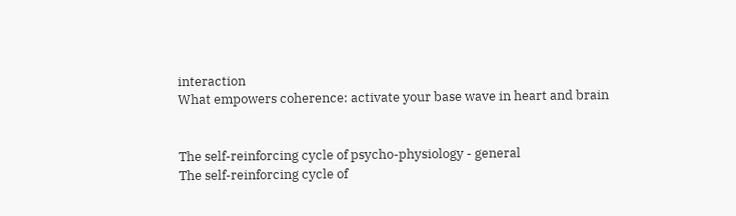interaction
What empowers coherence: activate your base wave in heart and brain


The self-reinforcing cycle of psycho-physiology - general
The self-reinforcing cycle of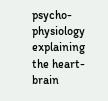psycho-physiology explaining the heart-brain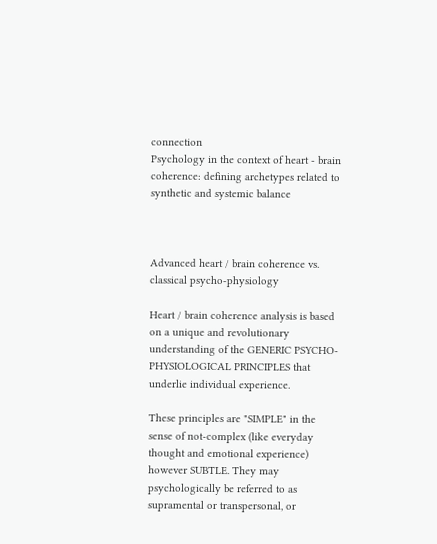connection
Psychology in the context of heart - brain coherence: defining archetypes related to synthetic and systemic balance



Advanced heart / brain coherence vs. classical psycho-physiology

Heart / brain coherence analysis is based on a unique and revolutionary understanding of the GENERIC PSYCHO-PHYSIOLOGICAL PRINCIPLES that underlie individual experience.

These principles are "SIMPLE" in the sense of not-complex (like everyday thought and emotional experience) however SUBTLE. They may psychologically be referred to as supramental or transpersonal, or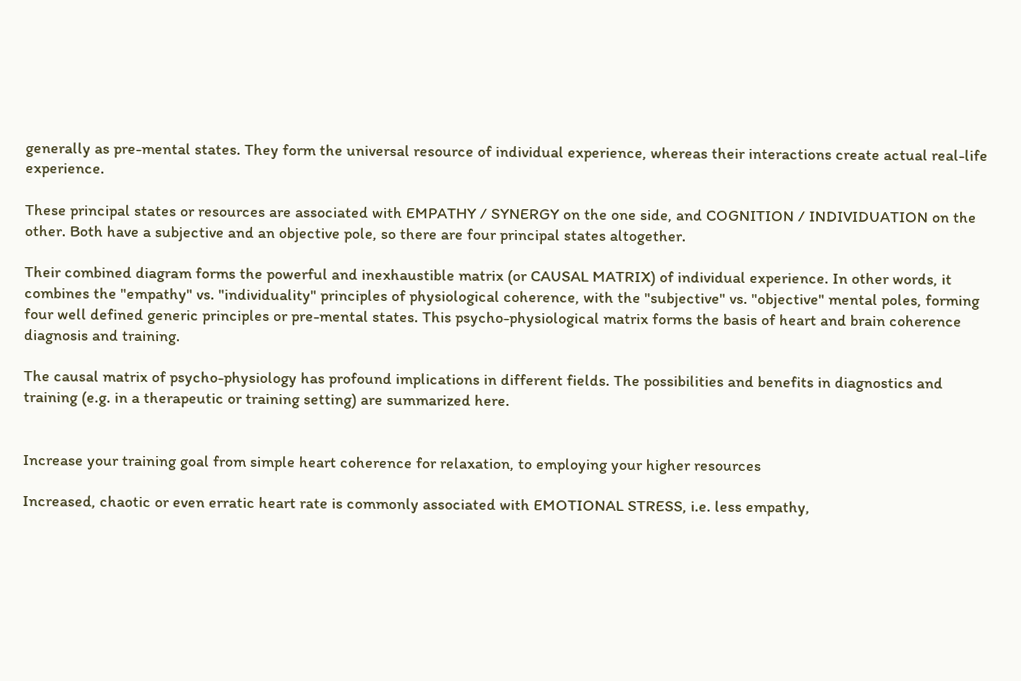generally as pre-mental states. They form the universal resource of individual experience, whereas their interactions create actual real-life experience.

These principal states or resources are associated with EMPATHY / SYNERGY on the one side, and COGNITION / INDIVIDUATION on the other. Both have a subjective and an objective pole, so there are four principal states altogether.

Their combined diagram forms the powerful and inexhaustible matrix (or CAUSAL MATRIX) of individual experience. In other words, it combines the "empathy" vs. "individuality" principles of physiological coherence, with the "subjective" vs. "objective" mental poles, forming four well defined generic principles or pre-mental states. This psycho-physiological matrix forms the basis of heart and brain coherence diagnosis and training.

The causal matrix of psycho-physiology has profound implications in different fields. The possibilities and benefits in diagnostics and training (e.g. in a therapeutic or training setting) are summarized here.


Increase your training goal from simple heart coherence for relaxation, to employing your higher resources

Increased, chaotic or even erratic heart rate is commonly associated with EMOTIONAL STRESS, i.e. less empathy,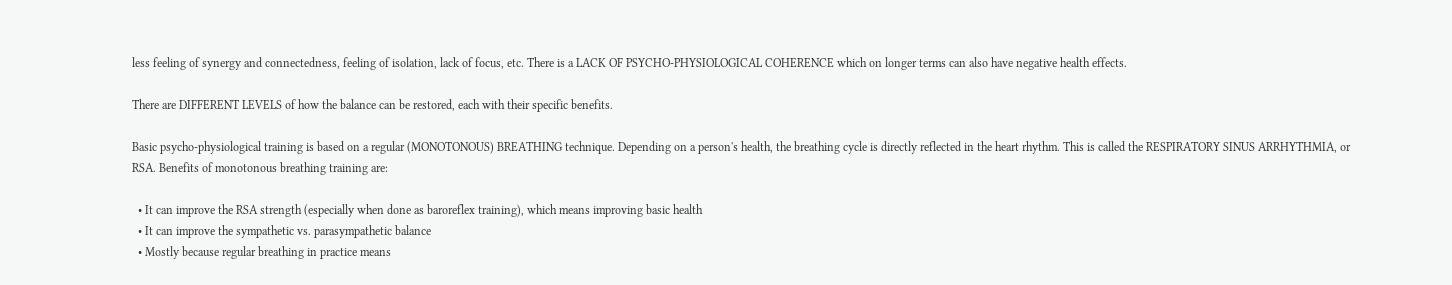less feeling of synergy and connectedness, feeling of isolation, lack of focus, etc. There is a LACK OF PSYCHO-PHYSIOLOGICAL COHERENCE which on longer terms can also have negative health effects.

There are DIFFERENT LEVELS of how the balance can be restored, each with their specific benefits.

Basic psycho-physiological training is based on a regular (MONOTONOUS) BREATHING technique. Depending on a person's health, the breathing cycle is directly reflected in the heart rhythm. This is called the RESPIRATORY SINUS ARRHYTHMIA, or RSA. Benefits of monotonous breathing training are:

  • It can improve the RSA strength (especially when done as baroreflex training), which means improving basic health
  • It can improve the sympathetic vs. parasympathetic balance
  • Mostly because regular breathing in practice means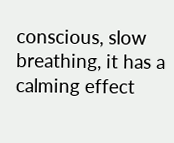conscious, slow breathing, it has a calming effect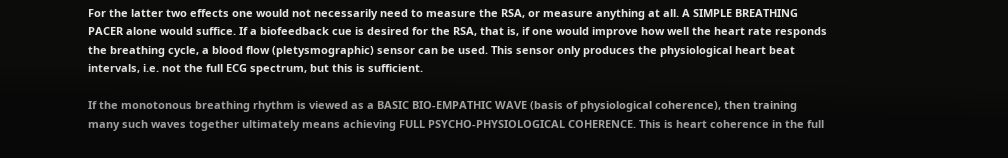For the latter two effects one would not necessarily need to measure the RSA, or measure anything at all. A SIMPLE BREATHING PACER alone would suffice. If a biofeedback cue is desired for the RSA, that is, if one would improve how well the heart rate responds the breathing cycle, a blood flow (pletysmographic) sensor can be used. This sensor only produces the physiological heart beat intervals, i.e. not the full ECG spectrum, but this is sufficient.

If the monotonous breathing rhythm is viewed as a BASIC BIO-EMPATHIC WAVE (basis of physiological coherence), then training many such waves together ultimately means achieving FULL PSYCHO-PHYSIOLOGICAL COHERENCE. This is heart coherence in the full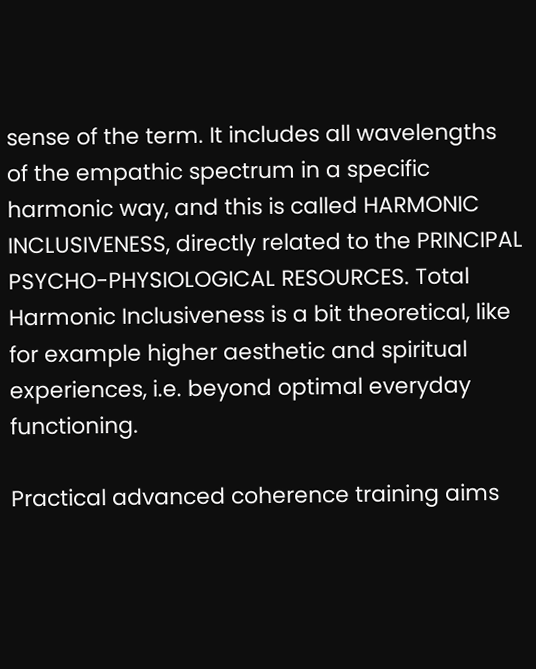sense of the term. It includes all wavelengths of the empathic spectrum in a specific harmonic way, and this is called HARMONIC INCLUSIVENESS, directly related to the PRINCIPAL PSYCHO-PHYSIOLOGICAL RESOURCES. Total Harmonic Inclusiveness is a bit theoretical, like for example higher aesthetic and spiritual experiences, i.e. beyond optimal everyday functioning.

Practical advanced coherence training aims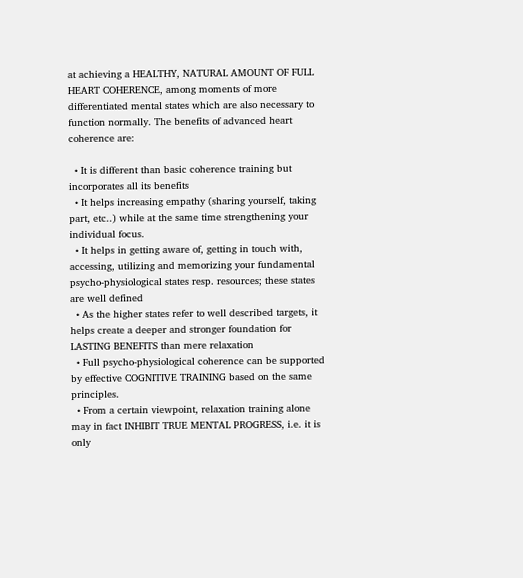at achieving a HEALTHY, NATURAL AMOUNT OF FULL HEART COHERENCE, among moments of more differentiated mental states which are also necessary to function normally. The benefits of advanced heart coherence are:

  • It is different than basic coherence training but incorporates all its benefits
  • It helps increasing empathy (sharing yourself, taking part, etc..) while at the same time strengthening your individual focus.
  • It helps in getting aware of, getting in touch with, accessing, utilizing and memorizing your fundamental psycho-physiological states resp. resources; these states are well defined
  • As the higher states refer to well described targets, it helps create a deeper and stronger foundation for LASTING BENEFITS than mere relaxation
  • Full psycho-physiological coherence can be supported by effective COGNITIVE TRAINING based on the same principles.
  • From a certain viewpoint, relaxation training alone may in fact INHIBIT TRUE MENTAL PROGRESS, i.e. it is only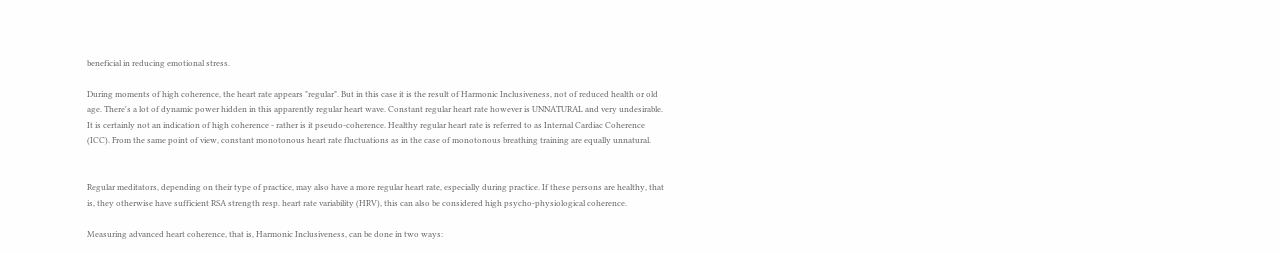beneficial in reducing emotional stress.

During moments of high coherence, the heart rate appears "regular". But in this case it is the result of Harmonic Inclusiveness, not of reduced health or old age. There's a lot of dynamic power hidden in this apparently regular heart wave. Constant regular heart rate however is UNNATURAL and very undesirable. It is certainly not an indication of high coherence - rather is it pseudo-coherence. Healthy regular heart rate is referred to as Internal Cardiac Coherence (ICC). From the same point of view, constant monotonous heart rate fluctuations as in the case of monotonous breathing training are equally unnatural.


Regular meditators, depending on their type of practice, may also have a more regular heart rate, especially during practice. If these persons are healthy, that is, they otherwise have sufficient RSA strength resp. heart rate variability (HRV), this can also be considered high psycho-physiological coherence.

Measuring advanced heart coherence, that is, Harmonic Inclusiveness, can be done in two ways: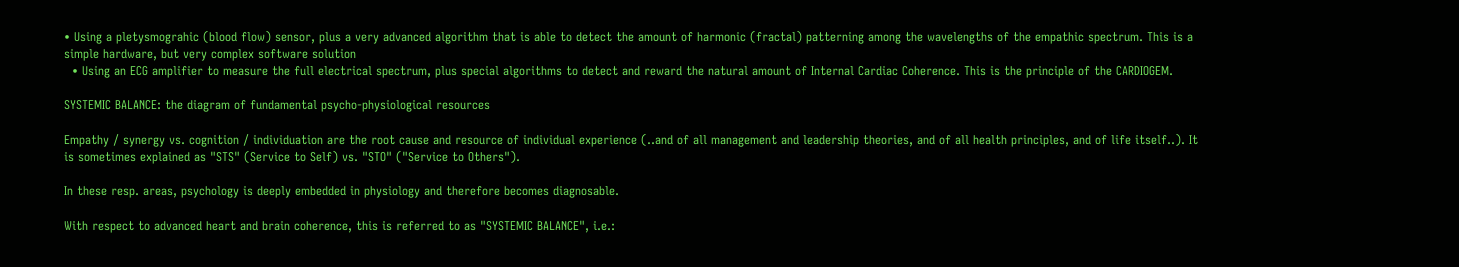• Using a pletysmograhic (blood flow) sensor, plus a very advanced algorithm that is able to detect the amount of harmonic (fractal) patterning among the wavelengths of the empathic spectrum. This is a simple hardware, but very complex software solution
  • Using an ECG amplifier to measure the full electrical spectrum, plus special algorithms to detect and reward the natural amount of Internal Cardiac Coherence. This is the principle of the CARDIOGEM.

SYSTEMIC BALANCE: the diagram of fundamental psycho-physiological resources

Empathy / synergy vs. cognition / individuation are the root cause and resource of individual experience (..and of all management and leadership theories, and of all health principles, and of life itself..). It is sometimes explained as "STS" (Service to Self) vs. "STO" ("Service to Others").

In these resp. areas, psychology is deeply embedded in physiology and therefore becomes diagnosable.

With respect to advanced heart and brain coherence, this is referred to as "SYSTEMIC BALANCE", i.e.: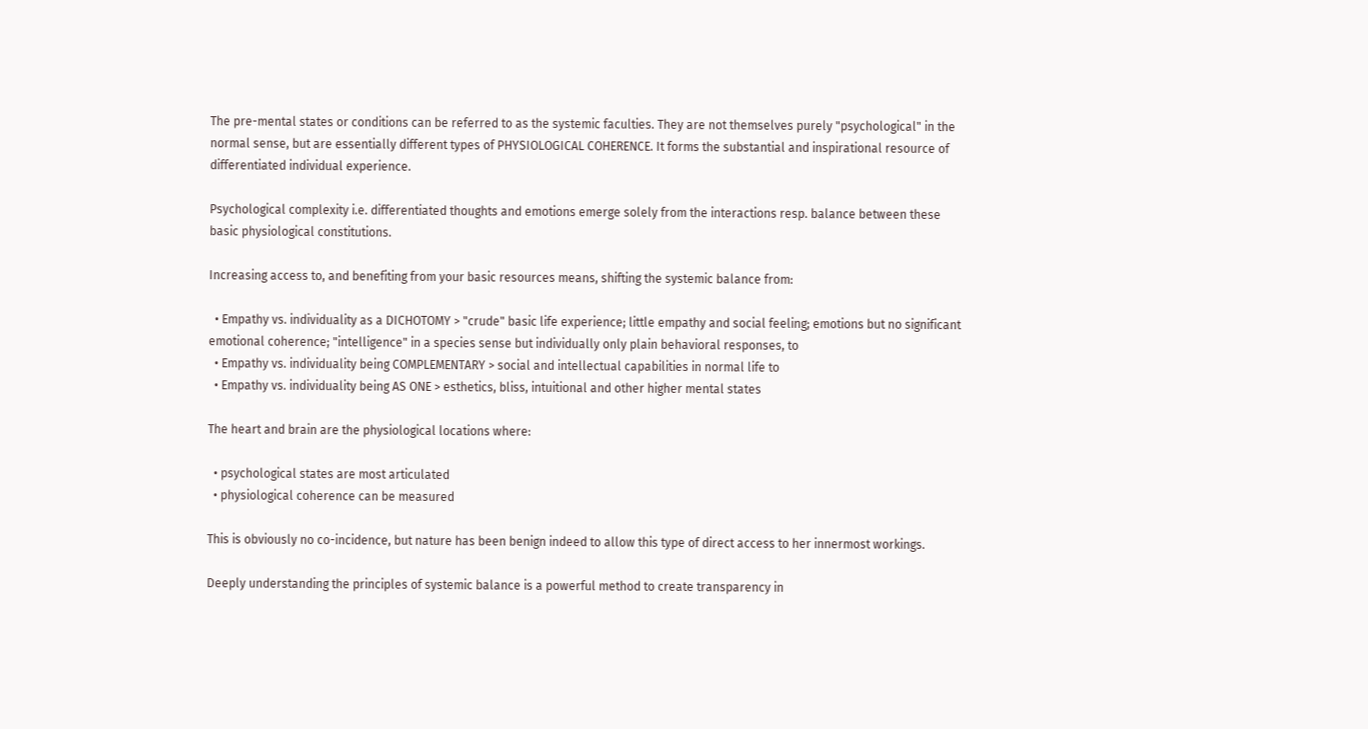The pre-mental states or conditions can be referred to as the systemic faculties. They are not themselves purely "psychological" in the normal sense, but are essentially different types of PHYSIOLOGICAL COHERENCE. It forms the substantial and inspirational resource of differentiated individual experience.

Psychological complexity i.e. differentiated thoughts and emotions emerge solely from the interactions resp. balance between these basic physiological constitutions.

Increasing access to, and benefiting from your basic resources means, shifting the systemic balance from:

  • Empathy vs. individuality as a DICHOTOMY > "crude" basic life experience; little empathy and social feeling; emotions but no significant emotional coherence; "intelligence" in a species sense but individually only plain behavioral responses, to
  • Empathy vs. individuality being COMPLEMENTARY > social and intellectual capabilities in normal life to
  • Empathy vs. individuality being AS ONE > esthetics, bliss, intuitional and other higher mental states

The heart and brain are the physiological locations where:

  • psychological states are most articulated
  • physiological coherence can be measured

This is obviously no co-incidence, but nature has been benign indeed to allow this type of direct access to her innermost workings.

Deeply understanding the principles of systemic balance is a powerful method to create transparency in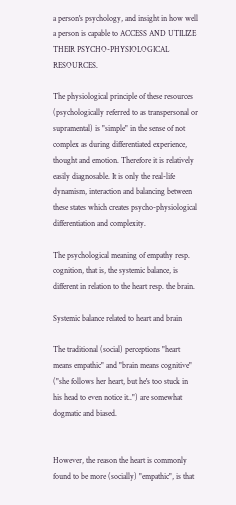a person's psychology, and insight in how well a person is capable to ACCESS AND UTILIZE THEIR PSYCHO-PHYSIOLOGICAL RESOURCES.

The physiological principle of these resources (psychologically referred to as transpersonal or supramental) is "simple" in the sense of not complex as during differentiated experience, thought and emotion. Therefore it is relatively easily diagnosable. It is only the real-life dynamism, interaction and balancing between these states which creates psycho-physiological differentiation and complexity.

The psychological meaning of empathy resp. cognition, that is, the systemic balance, is different in relation to the heart resp. the brain.

Systemic balance related to heart and brain

The traditional (social) perceptions "heart means empathic" and "brain means cognitive" ("she follows her heart, but he's too stuck in his head to even notice it..") are somewhat dogmatic and biased.


However, the reason the heart is commonly found to be more (socially) "empathic", is that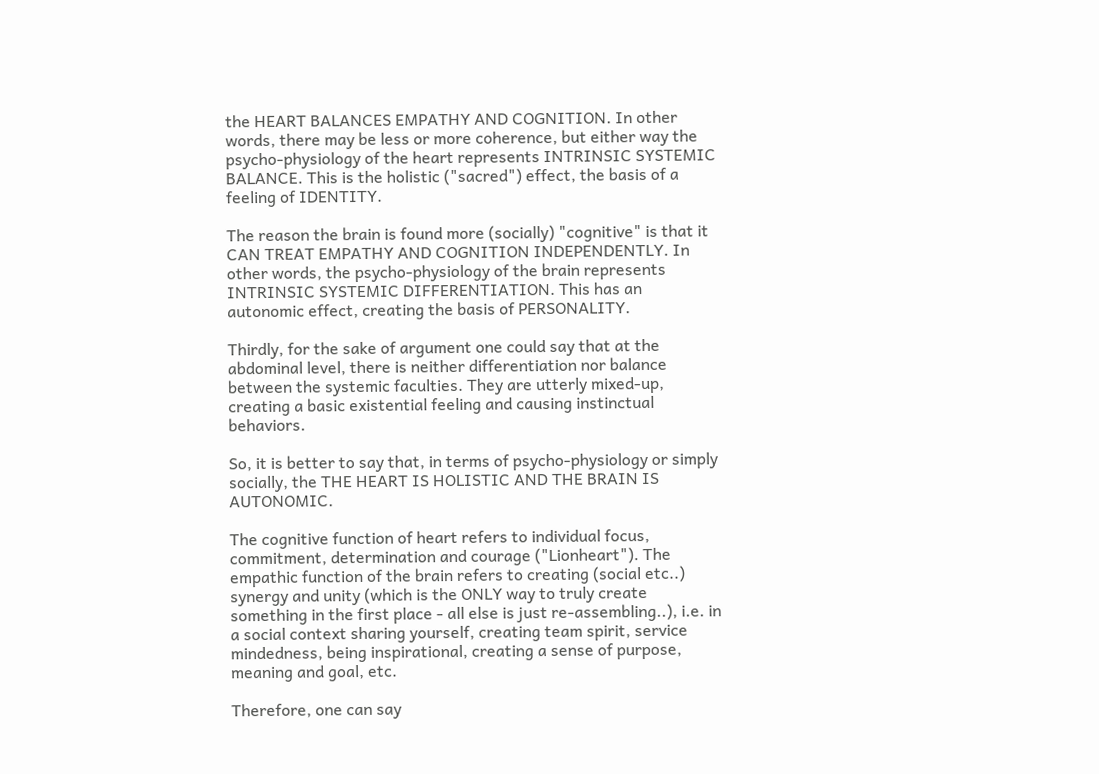the HEART BALANCES EMPATHY AND COGNITION. In other words, there may be less or more coherence, but either way the psycho-physiology of the heart represents INTRINSIC SYSTEMIC BALANCE. This is the holistic ("sacred") effect, the basis of a feeling of IDENTITY.

The reason the brain is found more (socially) "cognitive" is that it CAN TREAT EMPATHY AND COGNITION INDEPENDENTLY. In other words, the psycho-physiology of the brain represents INTRINSIC SYSTEMIC DIFFERENTIATION. This has an autonomic effect, creating the basis of PERSONALITY.

Thirdly, for the sake of argument one could say that at the abdominal level, there is neither differentiation nor balance between the systemic faculties. They are utterly mixed-up, creating a basic existential feeling and causing instinctual behaviors.

So, it is better to say that, in terms of psycho-physiology or simply socially, the THE HEART IS HOLISTIC AND THE BRAIN IS AUTONOMIC.

The cognitive function of heart refers to individual focus, commitment, determination and courage ("Lionheart"). The empathic function of the brain refers to creating (social etc..) synergy and unity (which is the ONLY way to truly create something in the first place - all else is just re-assembling..), i.e. in a social context sharing yourself, creating team spirit, service mindedness, being inspirational, creating a sense of purpose, meaning and goal, etc.

Therefore, one can say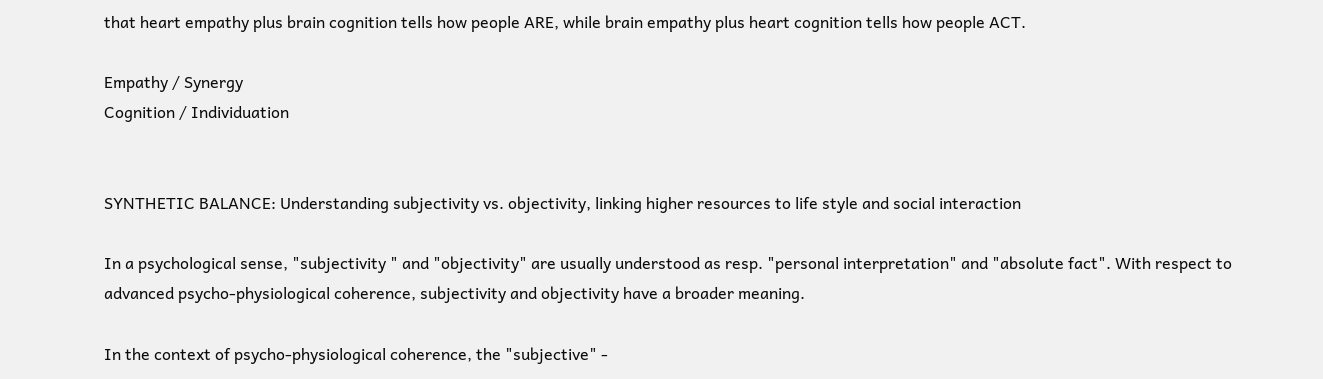that heart empathy plus brain cognition tells how people ARE, while brain empathy plus heart cognition tells how people ACT.

Empathy / Synergy
Cognition / Individuation


SYNTHETIC BALANCE: Understanding subjectivity vs. objectivity, linking higher resources to life style and social interaction

In a psychological sense, "subjectivity " and "objectivity" are usually understood as resp. "personal interpretation" and "absolute fact". With respect to advanced psycho-physiological coherence, subjectivity and objectivity have a broader meaning.

In the context of psycho-physiological coherence, the "subjective" -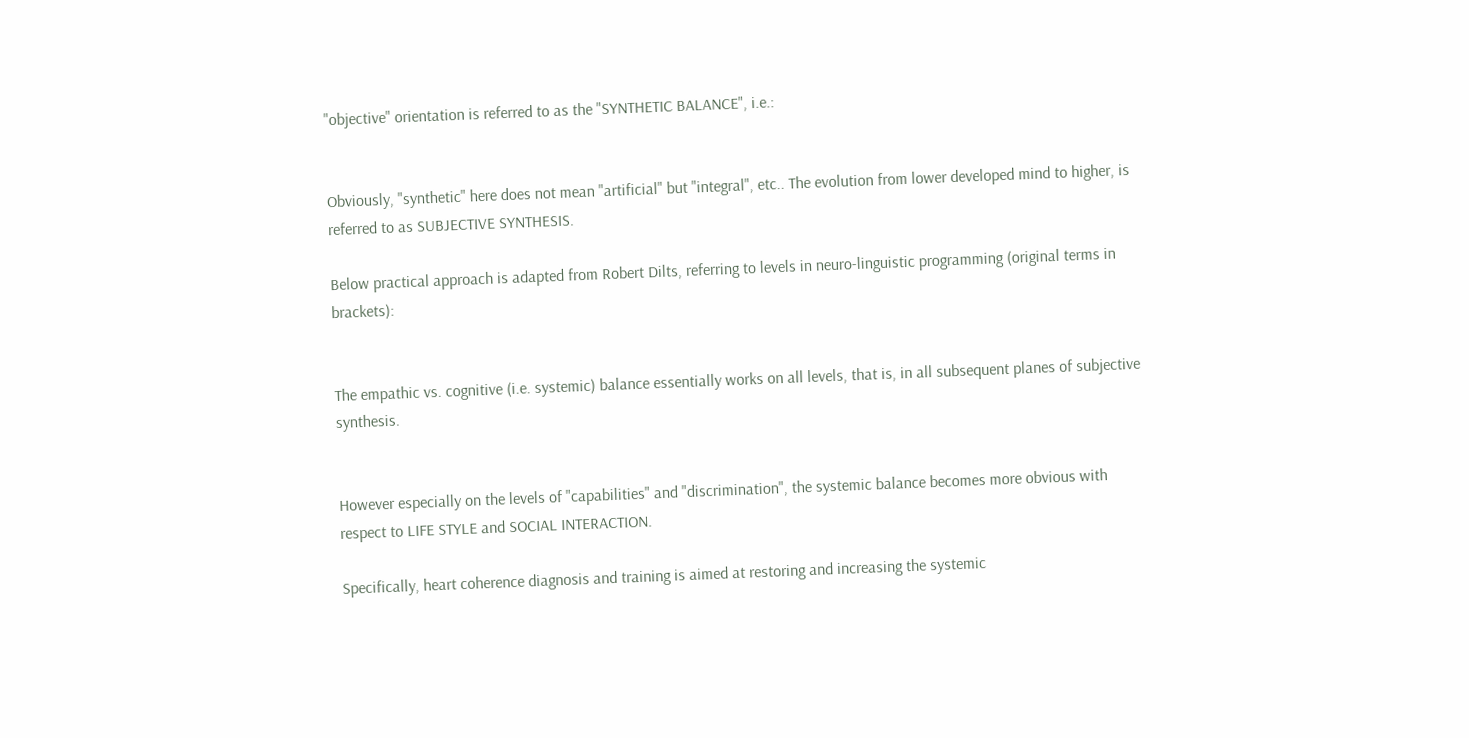"objective" orientation is referred to as the "SYNTHETIC BALANCE", i.e.:


Obviously, "synthetic" here does not mean "artificial" but "integral", etc.. The evolution from lower developed mind to higher, is referred to as SUBJECTIVE SYNTHESIS.

Below practical approach is adapted from Robert Dilts, referring to levels in neuro-linguistic programming (original terms in brackets):


The empathic vs. cognitive (i.e. systemic) balance essentially works on all levels, that is, in all subsequent planes of subjective synthesis.


However especially on the levels of "capabilities" and "discrimination", the systemic balance becomes more obvious with respect to LIFE STYLE and SOCIAL INTERACTION.

Specifically, heart coherence diagnosis and training is aimed at restoring and increasing the systemic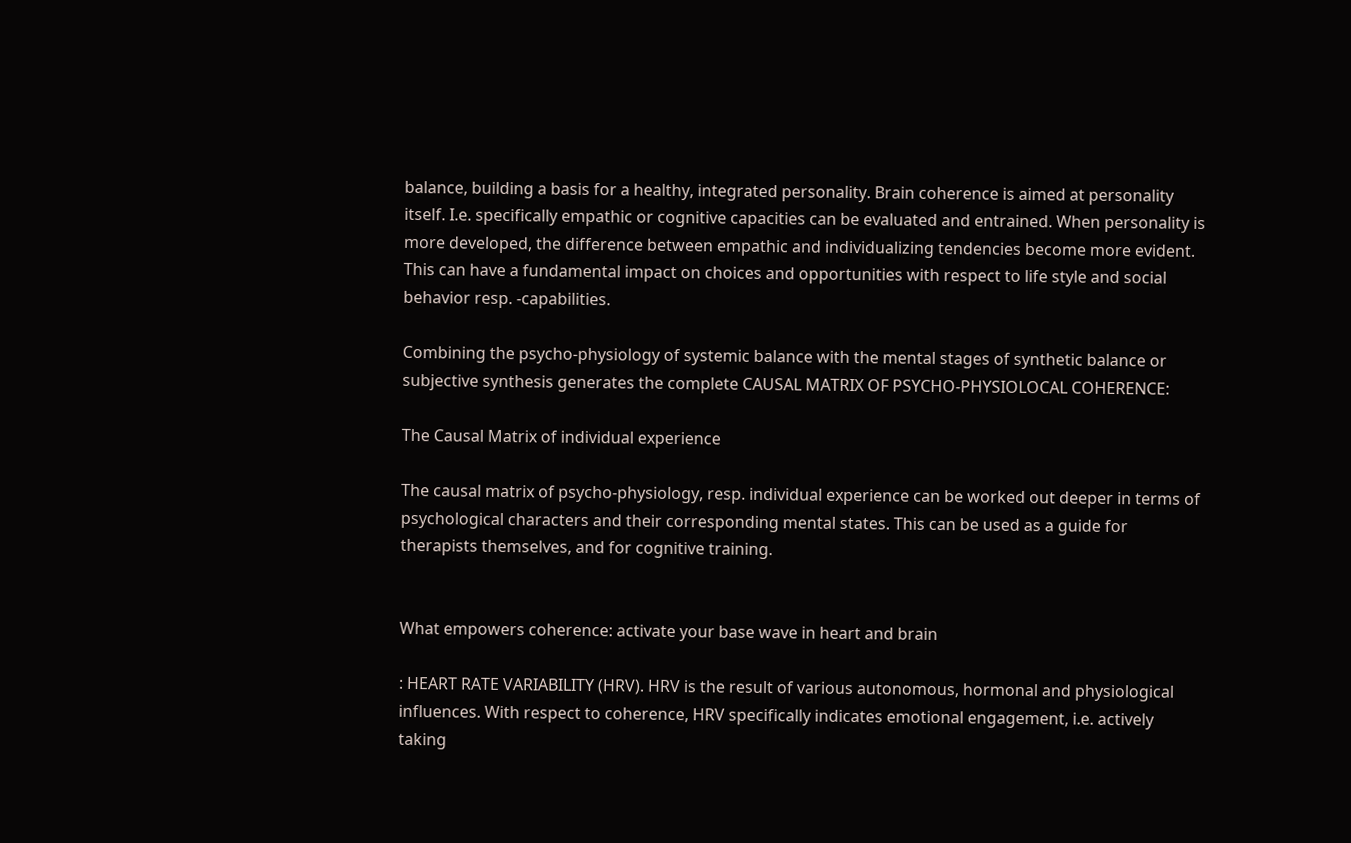balance, building a basis for a healthy, integrated personality. Brain coherence is aimed at personality itself. I.e. specifically empathic or cognitive capacities can be evaluated and entrained. When personality is more developed, the difference between empathic and individualizing tendencies become more evident. This can have a fundamental impact on choices and opportunities with respect to life style and social behavior resp. -capabilities.

Combining the psycho-physiology of systemic balance with the mental stages of synthetic balance or subjective synthesis generates the complete CAUSAL MATRIX OF PSYCHO-PHYSIOLOCAL COHERENCE:

The Causal Matrix of individual experience

The causal matrix of psycho-physiology, resp. individual experience can be worked out deeper in terms of psychological characters and their corresponding mental states. This can be used as a guide for therapists themselves, and for cognitive training.


What empowers coherence: activate your base wave in heart and brain

: HEART RATE VARIABILITY (HRV). HRV is the result of various autonomous, hormonal and physiological influences. With respect to coherence, HRV specifically indicates emotional engagement, i.e. actively taking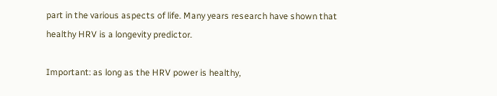part in the various aspects of life. Many years research have shown that healthy HRV is a longevity predictor.

Important: as long as the HRV power is healthy,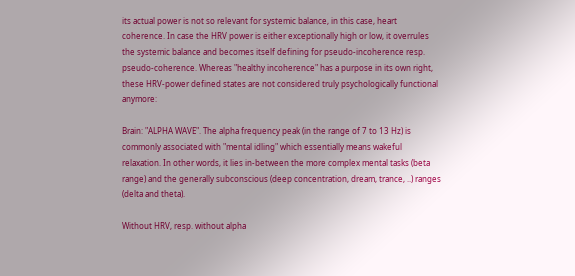its actual power is not so relevant for systemic balance, in this case, heart coherence. In case the HRV power is either exceptionally high or low, it overrules the systemic balance and becomes itself defining for pseudo-incoherence resp. pseudo-coherence. Whereas "healthy incoherence" has a purpose in its own right, these HRV-power defined states are not considered truly psychologically functional anymore:

Brain: "ALPHA WAVE". The alpha frequency peak (in the range of 7 to 13 Hz) is commonly associated with "mental idling" which essentially means wakeful relaxation. In other words, it lies in-between the more complex mental tasks (beta range) and the generally subconscious (deep concentration, dream, trance, ..) ranges (delta and theta).

Without HRV, resp. without alpha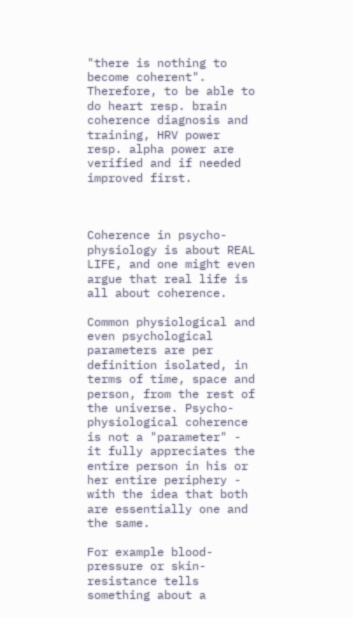"there is nothing to become coherent". Therefore, to be able to do heart resp. brain coherence diagnosis and training, HRV power resp. alpha power are verified and if needed improved first.



Coherence in psycho-physiology is about REAL LIFE, and one might even argue that real life is all about coherence.

Common physiological and even psychological parameters are per definition isolated, in terms of time, space and person, from the rest of the universe. Psycho-physiological coherence is not a "parameter" - it fully appreciates the entire person in his or her entire periphery - with the idea that both are essentially one and the same.

For example blood-pressure or skin-resistance tells something about a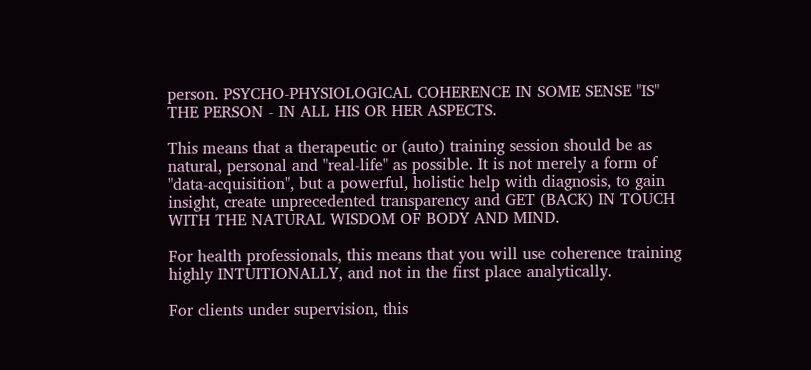person. PSYCHO-PHYSIOLOGICAL COHERENCE IN SOME SENSE "IS" THE PERSON - IN ALL HIS OR HER ASPECTS.

This means that a therapeutic or (auto) training session should be as natural, personal and "real-life" as possible. It is not merely a form of "data-acquisition", but a powerful, holistic help with diagnosis, to gain insight, create unprecedented transparency and GET (BACK) IN TOUCH WITH THE NATURAL WISDOM OF BODY AND MIND.

For health professionals, this means that you will use coherence training highly INTUITIONALLY, and not in the first place analytically.

For clients under supervision, this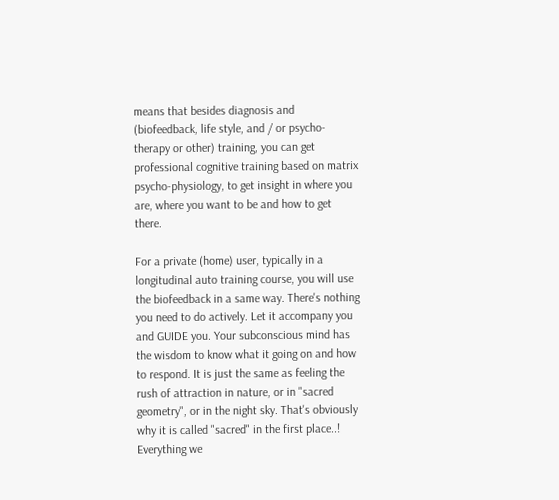means that besides diagnosis and (biofeedback, life style, and / or psycho-therapy or other) training, you can get professional cognitive training based on matrix psycho-physiology, to get insight in where you are, where you want to be and how to get there.

For a private (home) user, typically in a longitudinal auto training course, you will use the biofeedback in a same way. There's nothing you need to do actively. Let it accompany you and GUIDE you. Your subconscious mind has the wisdom to know what it going on and how to respond. It is just the same as feeling the rush of attraction in nature, or in "sacred geometry", or in the night sky. That's obviously why it is called "sacred" in the first place..! Everything we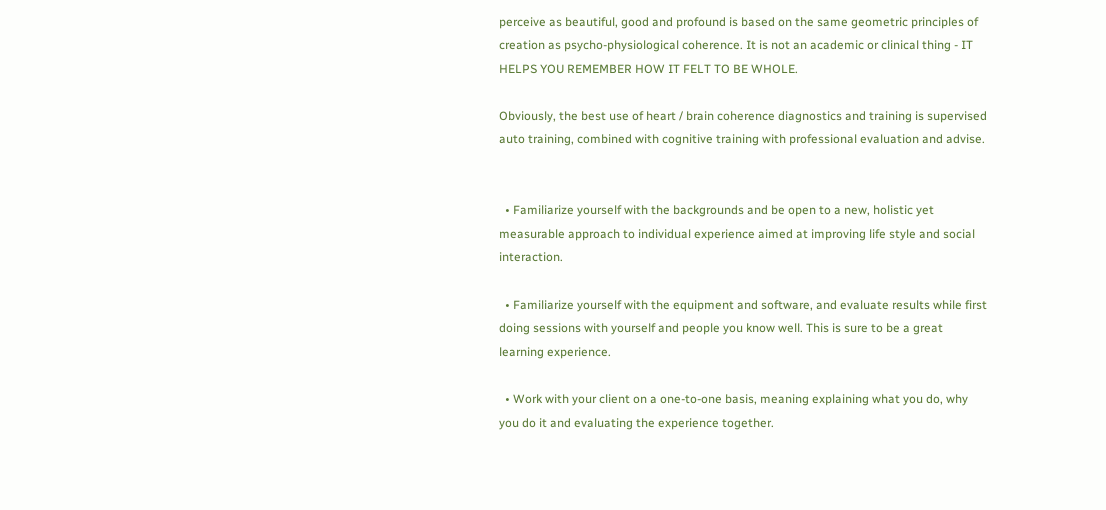perceive as beautiful, good and profound is based on the same geometric principles of creation as psycho-physiological coherence. It is not an academic or clinical thing - IT HELPS YOU REMEMBER HOW IT FELT TO BE WHOLE.

Obviously, the best use of heart / brain coherence diagnostics and training is supervised auto training, combined with cognitive training with professional evaluation and advise.


  • Familiarize yourself with the backgrounds and be open to a new, holistic yet measurable approach to individual experience aimed at improving life style and social interaction.

  • Familiarize yourself with the equipment and software, and evaluate results while first doing sessions with yourself and people you know well. This is sure to be a great learning experience.

  • Work with your client on a one-to-one basis, meaning explaining what you do, why you do it and evaluating the experience together.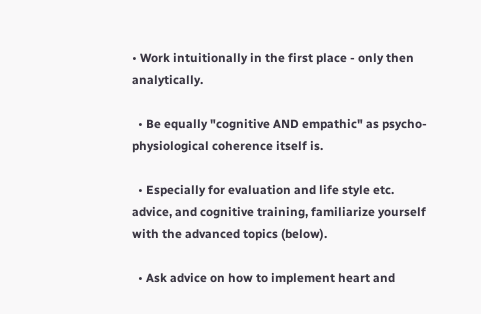• Work intuitionally in the first place - only then analytically.

  • Be equally "cognitive AND empathic" as psycho-physiological coherence itself is.

  • Especially for evaluation and life style etc. advice, and cognitive training, familiarize yourself with the advanced topics (below).

  • Ask advice on how to implement heart and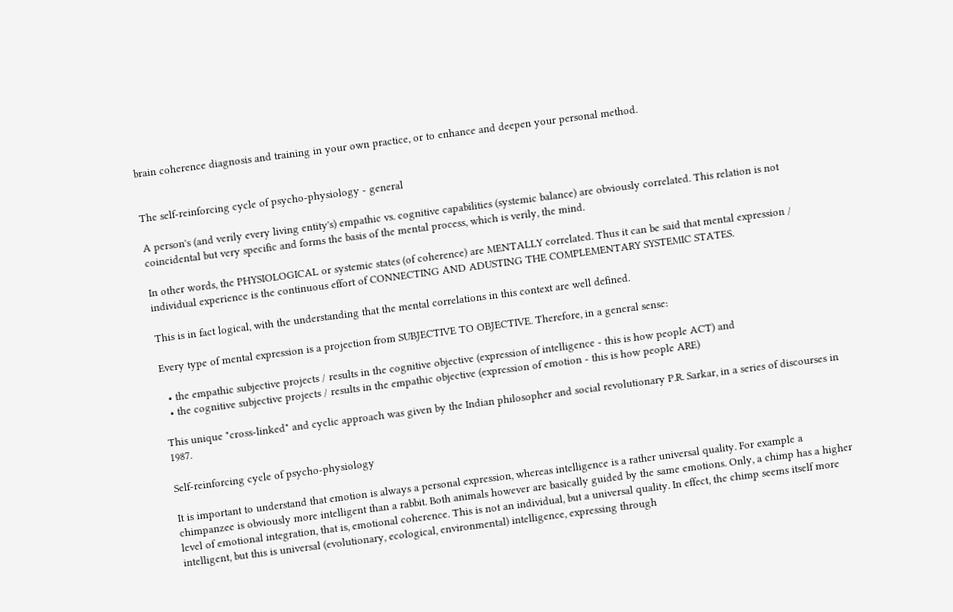brain coherence diagnosis and training in your own practice, or to enhance and deepen your personal method.


The self-reinforcing cycle of psycho-physiology - general

A person's (and verily every living entity's) empathic vs. cognitive capabilities (systemic balance) are obviously correlated. This relation is not coincidental but very specific and forms the basis of the mental process, which is verily, the mind.

In other words, the PHYSIOLOGICAL or systemic states (of coherence) are MENTALLY correlated. Thus it can be said that mental expression / individual experience is the continuous effort of CONNECTING AND ADUSTING THE COMPLEMENTARY SYSTEMIC STATES.

This is in fact logical, with the understanding that the mental correlations in this context are well defined.

Every type of mental expression is a projection from SUBJECTIVE TO OBJECTIVE. Therefore, in a general sense:

  • the empathic subjective projects / results in the cognitive objective (expression of intelligence - this is how people ACT) and
  • the cognitive subjective projects / results in the empathic objective (expression of emotion - this is how people ARE)

This unique "cross-linked" and cyclic approach was given by the Indian philosopher and social revolutionary P.R. Sarkar, in a series of discourses in 1987.

Self-reinforcing cycle of psycho-physiology

It is important to understand that emotion is always a personal expression, whereas intelligence is a rather universal quality. For example a chimpanzee is obviously more intelligent than a rabbit. Both animals however are basically guided by the same emotions. Only, a chimp has a higher level of emotional integration, that is, emotional coherence. This is not an individual, but a universal quality. In effect, the chimp seems itself more intelligent, but this is universal (evolutionary, ecological, environmental) intelligence, expressing through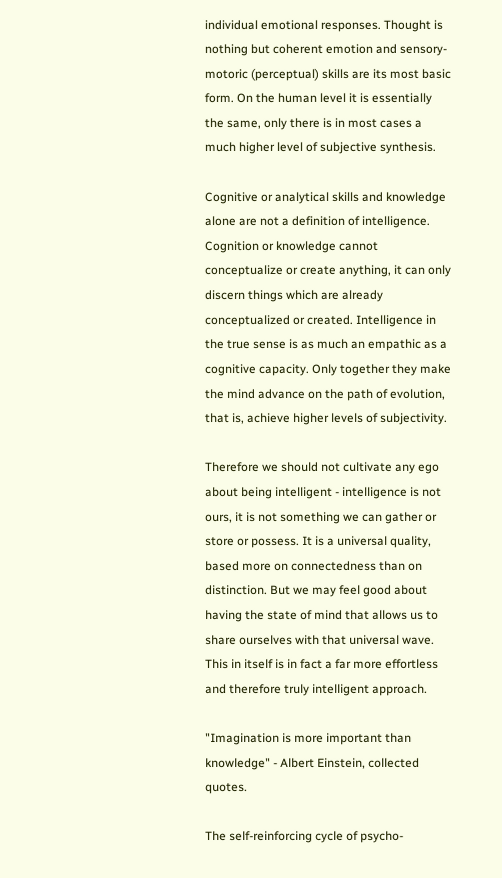individual emotional responses. Thought is nothing but coherent emotion and sensory-motoric (perceptual) skills are its most basic form. On the human level it is essentially the same, only there is in most cases a much higher level of subjective synthesis.

Cognitive or analytical skills and knowledge alone are not a definition of intelligence. Cognition or knowledge cannot conceptualize or create anything, it can only discern things which are already conceptualized or created. Intelligence in the true sense is as much an empathic as a cognitive capacity. Only together they make the mind advance on the path of evolution, that is, achieve higher levels of subjectivity.

Therefore we should not cultivate any ego about being intelligent - intelligence is not ours, it is not something we can gather or store or possess. It is a universal quality, based more on connectedness than on distinction. But we may feel good about having the state of mind that allows us to share ourselves with that universal wave. This in itself is in fact a far more effortless and therefore truly intelligent approach.

"Imagination is more important than knowledge" - Albert Einstein, collected quotes.

The self-reinforcing cycle of psycho-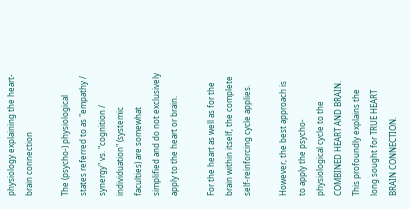physiology explaining the heart-brain connection

The (psycho-) physiological states referred to as "empathy / synergy" vs. "cognition / individuation" (systemic faculties) are somewhat simplified and do not exclusively apply to the heart or brain.

For the heart as well as for the brain within itself, the complete self-reinforcing cycle applies.

However, the best approach is to apply the psycho-physiological cycle to the COMBINED HEART AND BRAIN. This profoundly explains the long sought for TRUE HEART BRAIN CONNECTION.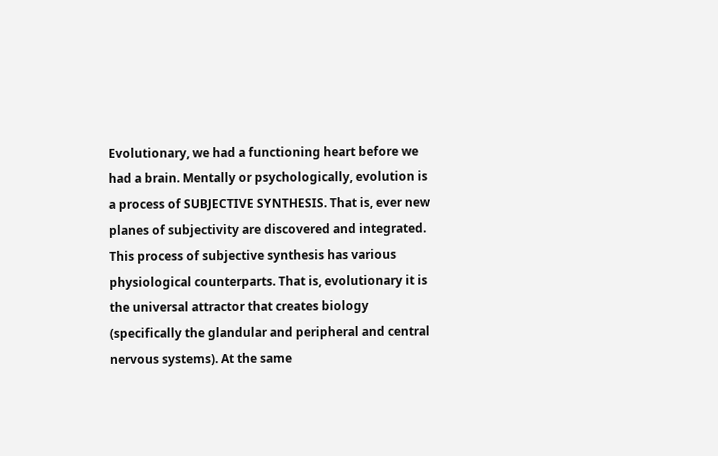Evolutionary, we had a functioning heart before we had a brain. Mentally or psychologically, evolution is a process of SUBJECTIVE SYNTHESIS. That is, ever new planes of subjectivity are discovered and integrated. This process of subjective synthesis has various physiological counterparts. That is, evolutionary it is the universal attractor that creates biology (specifically the glandular and peripheral and central nervous systems). At the same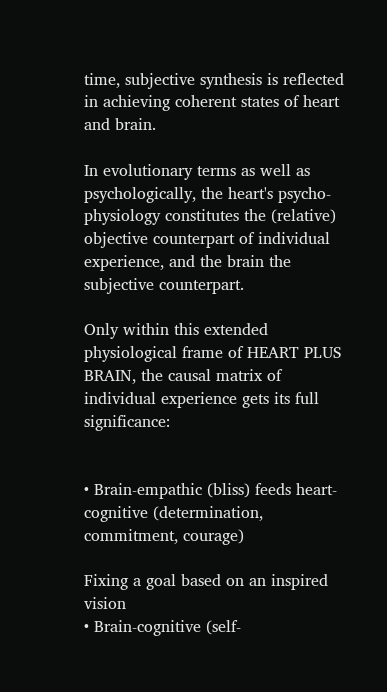time, subjective synthesis is reflected in achieving coherent states of heart and brain.

In evolutionary terms as well as psychologically, the heart's psycho-physiology constitutes the (relative) objective counterpart of individual experience, and the brain the subjective counterpart.

Only within this extended physiological frame of HEART PLUS BRAIN, the causal matrix of individual experience gets its full significance:


• Brain-empathic (bliss) feeds heart-cognitive (determination, commitment, courage)

Fixing a goal based on an inspired vision
• Brain-cognitive (self-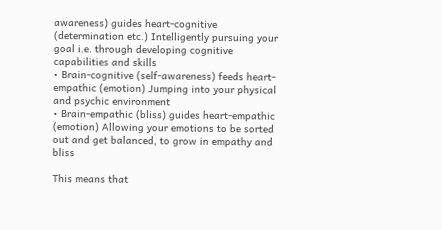awareness) guides heart-cognitive (determination etc.) Intelligently pursuing your goal i.e. through developing cognitive capabilities and skills
• Brain-cognitive (self-awareness) feeds heart-empathic (emotion) Jumping into your physical and psychic environment
• Brain-empathic (bliss) guides heart-empathic (emotion) Allowing your emotions to be sorted out and get balanced, to grow in empathy and bliss

This means that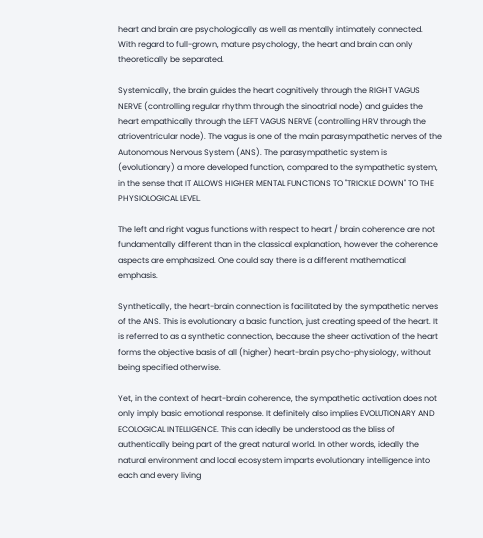heart and brain are psychologically as well as mentally intimately connected. With regard to full-grown, mature psychology, the heart and brain can only theoretically be separated.

Systemically, the brain guides the heart cognitively through the RIGHT VAGUS NERVE (controlling regular rhythm through the sinoatrial node) and guides the heart empathically through the LEFT VAGUS NERVE (controlling HRV through the atrioventricular node). The vagus is one of the main parasympathetic nerves of the Autonomous Nervous System (ANS). The parasympathetic system is (evolutionary) a more developed function, compared to the sympathetic system, in the sense that IT ALLOWS HIGHER MENTAL FUNCTIONS TO "TRICKLE DOWN" TO THE PHYSIOLOGICAL LEVEL.

The left and right vagus functions with respect to heart / brain coherence are not fundamentally different than in the classical explanation, however the coherence aspects are emphasized. One could say there is a different mathematical emphasis.

Synthetically, the heart-brain connection is facilitated by the sympathetic nerves of the ANS. This is evolutionary a basic function, just creating speed of the heart. It is referred to as a synthetic connection, because the sheer activation of the heart forms the objective basis of all (higher) heart-brain psycho-physiology, without being specified otherwise.

Yet, in the context of heart-brain coherence, the sympathetic activation does not only imply basic emotional response. It definitely also implies EVOLUTIONARY AND ECOLOGICAL INTELLIGENCE. This can ideally be understood as the bliss of authentically being part of the great natural world. In other words, ideally the natural environment and local ecosystem imparts evolutionary intelligence into each and every living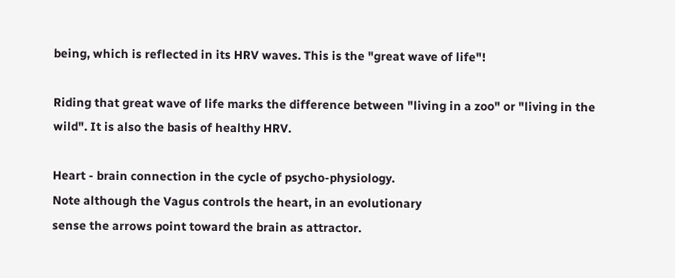being, which is reflected in its HRV waves. This is the "great wave of life"!

Riding that great wave of life marks the difference between "living in a zoo" or "living in the wild". It is also the basis of healthy HRV.

Heart - brain connection in the cycle of psycho-physiology.
Note although the Vagus controls the heart, in an evolutionary
sense the arrows point toward the brain as attractor.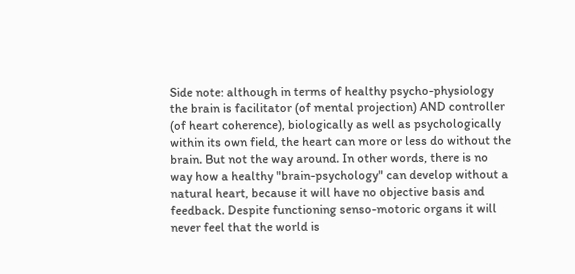Side note: although in terms of healthy psycho-physiology the brain is facilitator (of mental projection) AND controller (of heart coherence), biologically as well as psychologically within its own field, the heart can more or less do without the brain. But not the way around. In other words, there is no way how a healthy "brain-psychology" can develop without a natural heart, because it will have no objective basis and feedback. Despite functioning senso-motoric organs it will never feel that the world is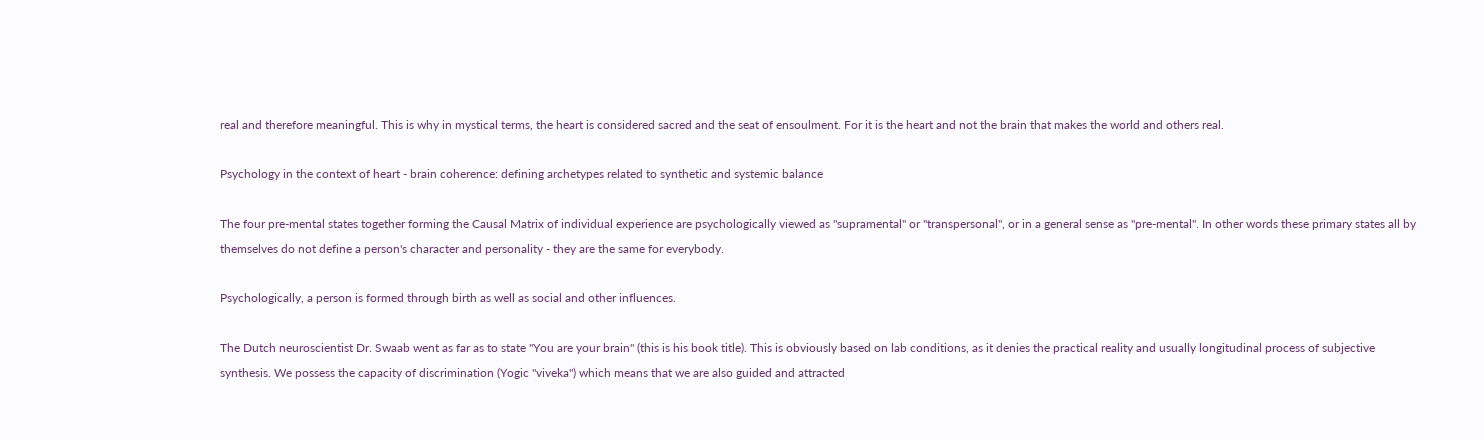real and therefore meaningful. This is why in mystical terms, the heart is considered sacred and the seat of ensoulment. For it is the heart and not the brain that makes the world and others real.

Psychology in the context of heart - brain coherence: defining archetypes related to synthetic and systemic balance

The four pre-mental states together forming the Causal Matrix of individual experience are psychologically viewed as "supramental" or "transpersonal", or in a general sense as "pre-mental". In other words these primary states all by themselves do not define a person's character and personality - they are the same for everybody.

Psychologically, a person is formed through birth as well as social and other influences.

The Dutch neuroscientist Dr. Swaab went as far as to state "You are your brain" (this is his book title). This is obviously based on lab conditions, as it denies the practical reality and usually longitudinal process of subjective synthesis. We possess the capacity of discrimination (Yogic "viveka") which means that we are also guided and attracted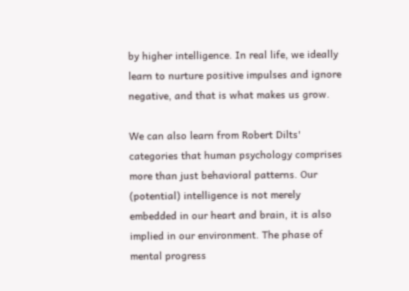by higher intelligence. In real life, we ideally learn to nurture positive impulses and ignore negative, and that is what makes us grow.

We can also learn from Robert Dilts' categories that human psychology comprises more than just behavioral patterns. Our (potential) intelligence is not merely embedded in our heart and brain, it is also implied in our environment. The phase of mental progress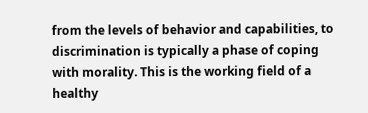from the levels of behavior and capabilities, to discrimination is typically a phase of coping with morality. This is the working field of a healthy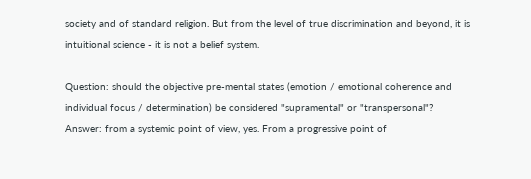society and of standard religion. But from the level of true discrimination and beyond, it is intuitional science - it is not a belief system.

Question: should the objective pre-mental states (emotion / emotional coherence and individual focus / determination) be considered "supramental" or "transpersonal"?
Answer: from a systemic point of view, yes. From a progressive point of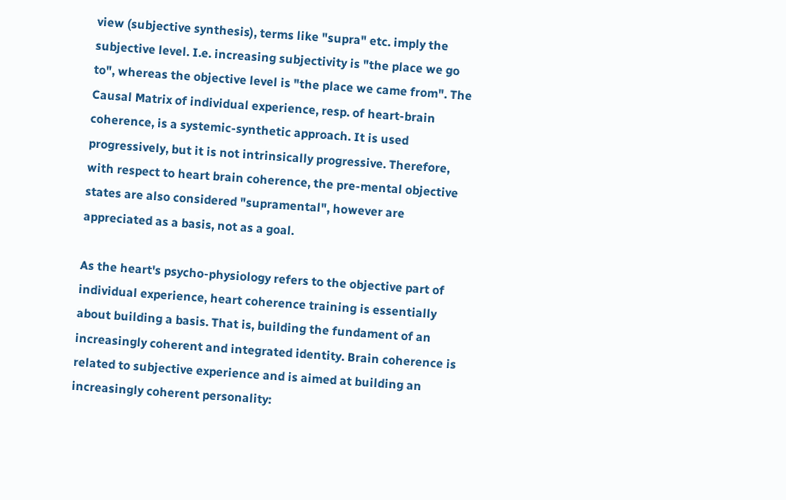view (subjective synthesis), terms like "supra" etc. imply the subjective level. I.e. increasing subjectivity is "the place we go to", whereas the objective level is "the place we came from". The Causal Matrix of individual experience, resp. of heart-brain coherence, is a systemic-synthetic approach. It is used progressively, but it is not intrinsically progressive. Therefore, with respect to heart brain coherence, the pre-mental objective states are also considered "supramental", however are appreciated as a basis, not as a goal.

As the heart's psycho-physiology refers to the objective part of individual experience, heart coherence training is essentially about building a basis. That is, building the fundament of an increasingly coherent and integrated identity. Brain coherence is related to subjective experience and is aimed at building an increasingly coherent personality: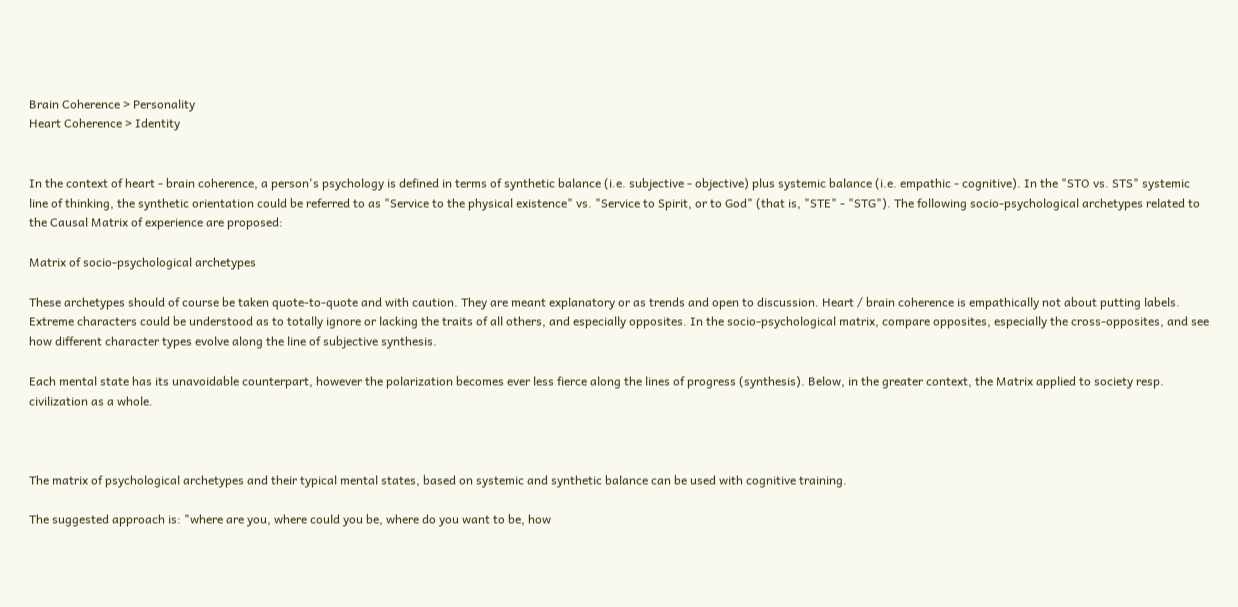Brain Coherence > Personality
Heart Coherence > Identity


In the context of heart - brain coherence, a person's psychology is defined in terms of synthetic balance (i.e. subjective - objective) plus systemic balance (i.e. empathic - cognitive). In the "STO vs. STS" systemic line of thinking, the synthetic orientation could be referred to as "Service to the physical existence" vs. "Service to Spirit, or to God" (that is, "STE" - "STG"). The following socio-psychological archetypes related to the Causal Matrix of experience are proposed:

Matrix of socio-psychological archetypes

These archetypes should of course be taken quote-to-quote and with caution. They are meant explanatory or as trends and open to discussion. Heart / brain coherence is empathically not about putting labels. Extreme characters could be understood as to totally ignore or lacking the traits of all others, and especially opposites. In the socio-psychological matrix, compare opposites, especially the cross-opposites, and see how different character types evolve along the line of subjective synthesis.

Each mental state has its unavoidable counterpart, however the polarization becomes ever less fierce along the lines of progress (synthesis). Below, in the greater context, the Matrix applied to society resp. civilization as a whole.



The matrix of psychological archetypes and their typical mental states, based on systemic and synthetic balance can be used with cognitive training.

The suggested approach is: "where are you, where could you be, where do you want to be, how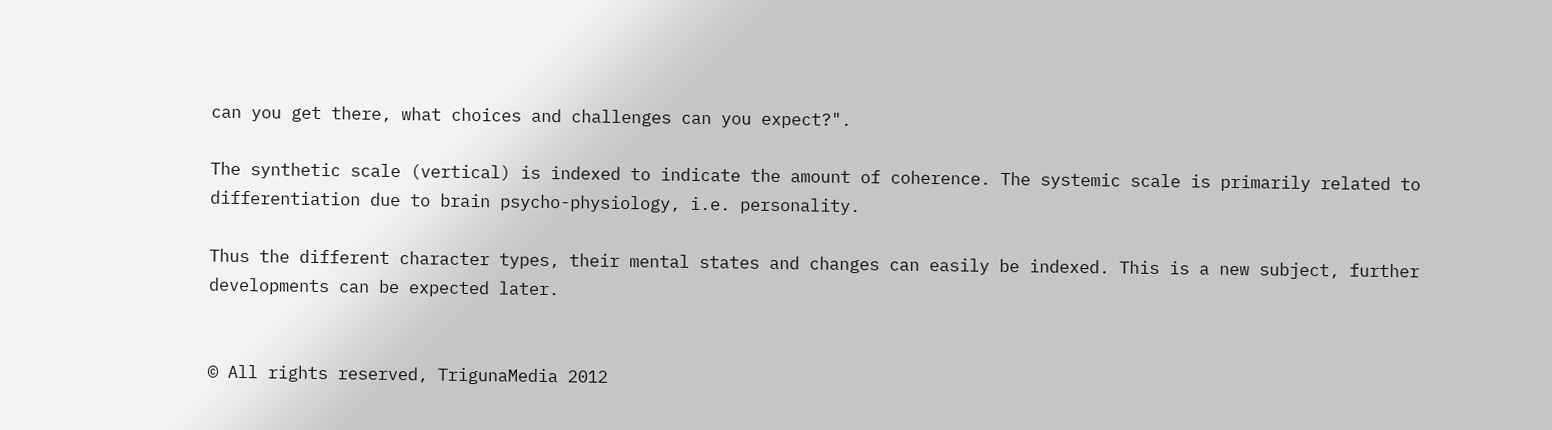can you get there, what choices and challenges can you expect?".

The synthetic scale (vertical) is indexed to indicate the amount of coherence. The systemic scale is primarily related to differentiation due to brain psycho-physiology, i.e. personality.

Thus the different character types, their mental states and changes can easily be indexed. This is a new subject, further developments can be expected later.


© All rights reserved, TrigunaMedia 2012